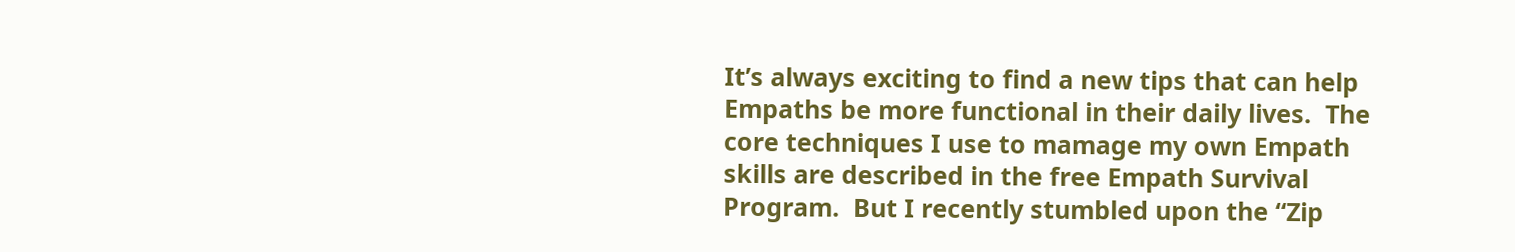It’s always exciting to find a new tips that can help Empaths be more functional in their daily lives.  The core techniques I use to mamage my own Empath skills are described in the free Empath Survival Program.  But I recently stumbled upon the “Zip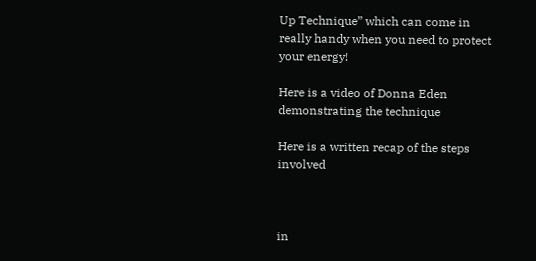Up Technique” which can come in really handy when you need to protect your energy!

Here is a video of Donna Eden demonstrating the technique

Here is a written recap of the steps involved



in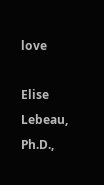love

Elise Lebeau, Ph.D.,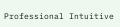Professional Intuitive